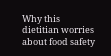Why this dietitian worries about food safety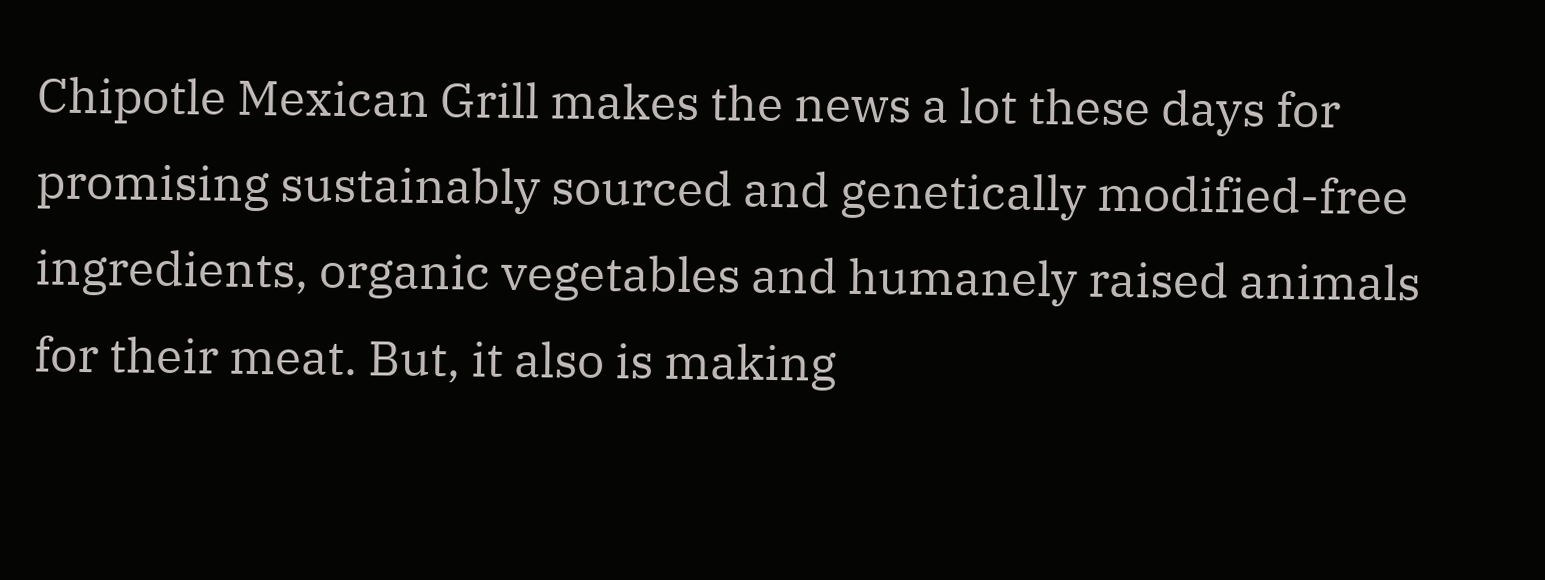Chipotle Mexican Grill makes the news a lot these days for promising sustainably sourced and genetically modified-free ingredients, organic vegetables and humanely raised animals for their meat. But, it also is making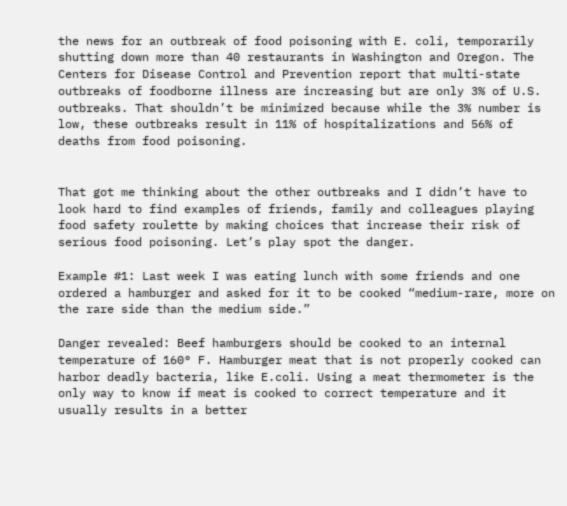the news for an outbreak of food poisoning with E. coli, temporarily shutting down more than 40 restaurants in Washington and Oregon. The Centers for Disease Control and Prevention report that multi-state outbreaks of foodborne illness are increasing but are only 3% of U.S. outbreaks. That shouldn’t be minimized because while the 3% number is low, these outbreaks result in 11% of hospitalizations and 56% of deaths from food poisoning.


That got me thinking about the other outbreaks and I didn’t have to look hard to find examples of friends, family and colleagues playing food safety roulette by making choices that increase their risk of serious food poisoning. Let’s play spot the danger.

Example #1: Last week I was eating lunch with some friends and one ordered a hamburger and asked for it to be cooked “medium-rare, more on the rare side than the medium side.”

Danger revealed: Beef hamburgers should be cooked to an internal temperature of 160° F. Hamburger meat that is not properly cooked can harbor deadly bacteria, like E.coli. Using a meat thermometer is the only way to know if meat is cooked to correct temperature and it usually results in a better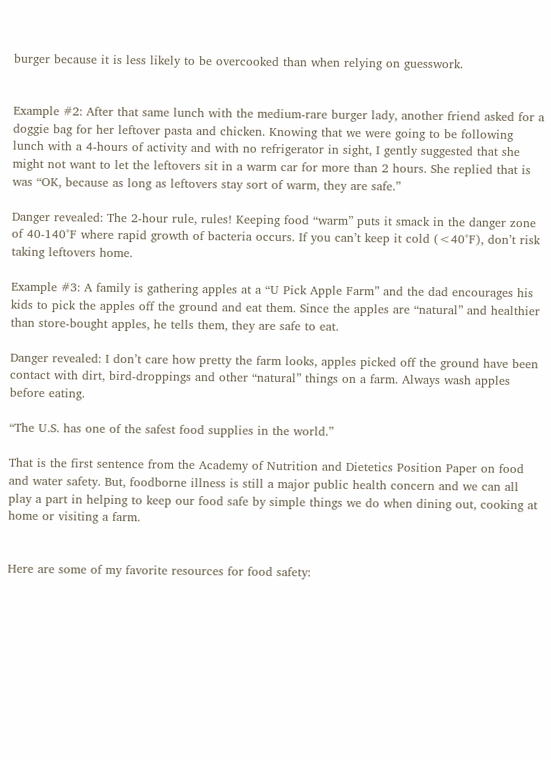burger because it is less likely to be overcooked than when relying on guesswork.


Example #2: After that same lunch with the medium-rare burger lady, another friend asked for a doggie bag for her leftover pasta and chicken. Knowing that we were going to be following lunch with a 4-hours of activity and with no refrigerator in sight, I gently suggested that she might not want to let the leftovers sit in a warm car for more than 2 hours. She replied that is was “OK, because as long as leftovers stay sort of warm, they are safe.”

Danger revealed: The 2-hour rule, rules! Keeping food “warm” puts it smack in the danger zone of 40-140°F where rapid growth of bacteria occurs. If you can’t keep it cold (<40°F), don’t risk taking leftovers home.

Example #3: A family is gathering apples at a “U Pick Apple Farm” and the dad encourages his kids to pick the apples off the ground and eat them. Since the apples are “natural” and healthier than store-bought apples, he tells them, they are safe to eat.

Danger revealed: I don’t care how pretty the farm looks, apples picked off the ground have been contact with dirt, bird-droppings and other “natural” things on a farm. Always wash apples before eating.

“The U.S. has one of the safest food supplies in the world.”

That is the first sentence from the Academy of Nutrition and Dietetics Position Paper on food and water safety. But, foodborne illness is still a major public health concern and we can all play a part in helping to keep our food safe by simple things we do when dining out, cooking at home or visiting a farm.


Here are some of my favorite resources for food safety: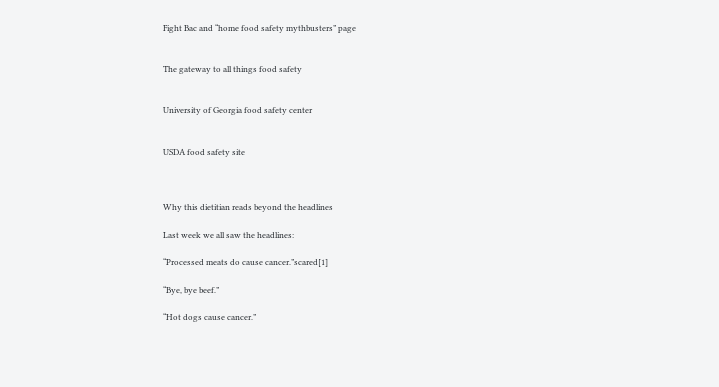Fight Bac and “home food safety mythbusters” page


The gateway to all things food safety


University of Georgia food safety center


USDA food safety site



Why this dietitian reads beyond the headlines

Last week we all saw the headlines:

“Processed meats do cause cancer.”scared[1]

“Bye, bye beef.”

“Hot dogs cause cancer.”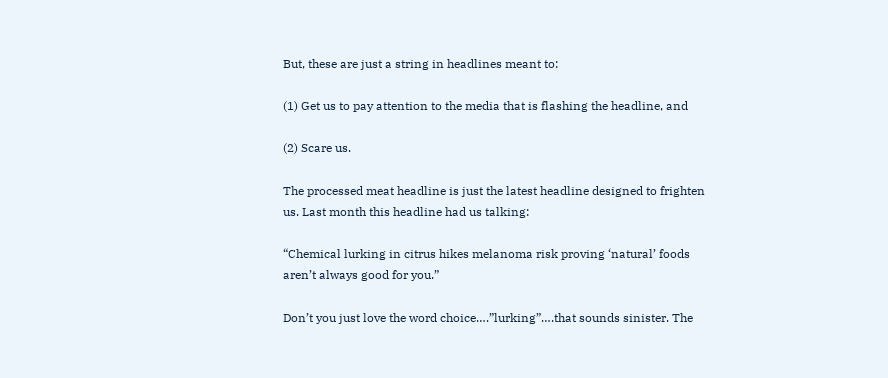But, these are just a string in headlines meant to:

(1) Get us to pay attention to the media that is flashing the headline, and

(2) Scare us.

The processed meat headline is just the latest headline designed to frighten us. Last month this headline had us talking:

“Chemical lurking in citrus hikes melanoma risk proving ‘natural’ foods aren’t always good for you.”

Don’t you just love the word choice….”lurking”….that sounds sinister. The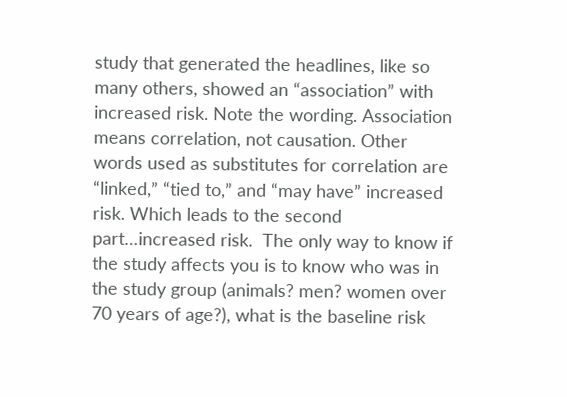study that generated the headlines, like so many others, showed an “association” with increased risk. Note the wording. Association means correlation, not causation. Other words used as substitutes for correlation are “linked,” “tied to,” and “may have” increased risk. Which leads to the second part…increased risk.  The only way to know if the study affects you is to know who was in the study group (animals? men? women over 70 years of age?), what is the baseline risk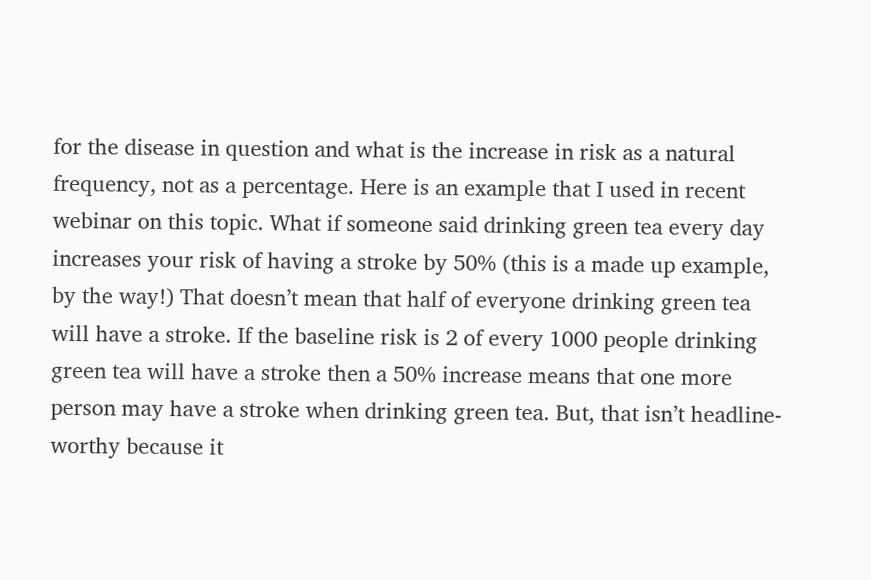for the disease in question and what is the increase in risk as a natural frequency, not as a percentage. Here is an example that I used in recent webinar on this topic. What if someone said drinking green tea every day increases your risk of having a stroke by 50% (this is a made up example, by the way!) That doesn’t mean that half of everyone drinking green tea will have a stroke. If the baseline risk is 2 of every 1000 people drinking green tea will have a stroke then a 50% increase means that one more person may have a stroke when drinking green tea. But, that isn’t headline-worthy because it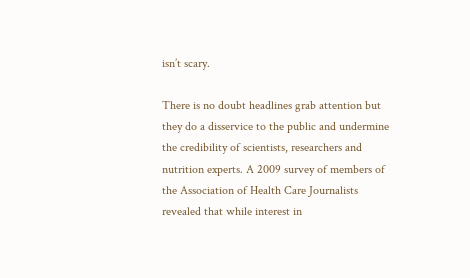isn’t scary.

There is no doubt headlines grab attention but they do a disservice to the public and undermine the credibility of scientists, researchers and nutrition experts. A 2009 survey of members of the Association of Health Care Journalists revealed that while interest in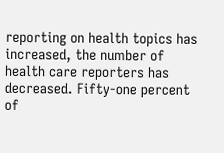reporting on health topics has increased, the number of health care reporters has decreased. Fifty-one percent of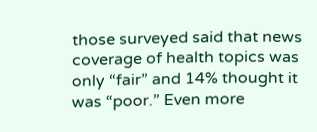those surveyed said that news coverage of health topics was only “fair” and 14% thought it was “poor.” Even more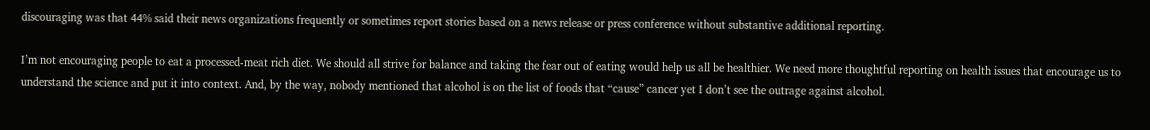discouraging was that 44% said their news organizations frequently or sometimes report stories based on a news release or press conference without substantive additional reporting.

I’m not encouraging people to eat a processed-meat rich diet. We should all strive for balance and taking the fear out of eating would help us all be healthier. We need more thoughtful reporting on health issues that encourage us to understand the science and put it into context. And, by the way, nobody mentioned that alcohol is on the list of foods that “cause” cancer yet I don’t see the outrage against alcohol.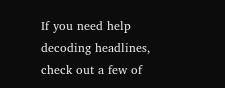If you need help decoding headlines, check out a few of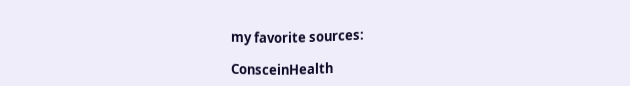my favorite sources:

ConsceinHealth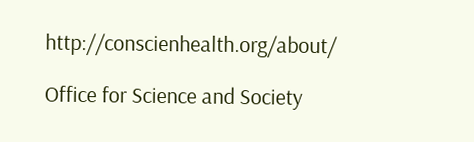http://conscienhealth.org/about/

Office for Science and Society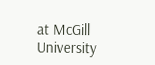at McGill University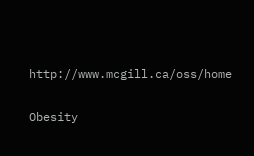http://www.mcgill.ca/oss/home

Obesity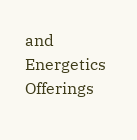and Energetics Offerings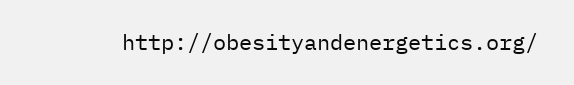http://obesityandenergetics.org/